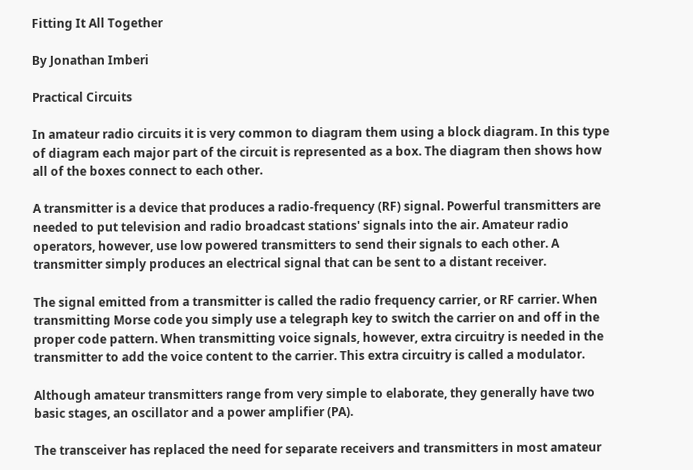Fitting It All Together

By Jonathan Imberi

Practical Circuits

In amateur radio circuits it is very common to diagram them using a block diagram. In this type of diagram each major part of the circuit is represented as a box. The diagram then shows how all of the boxes connect to each other.

A transmitter is a device that produces a radio-frequency (RF) signal. Powerful transmitters are needed to put television and radio broadcast stations' signals into the air. Amateur radio operators, however, use low powered transmitters to send their signals to each other. A transmitter simply produces an electrical signal that can be sent to a distant receiver.

The signal emitted from a transmitter is called the radio frequency carrier, or RF carrier. When transmitting Morse code you simply use a telegraph key to switch the carrier on and off in the proper code pattern. When transmitting voice signals, however, extra circuitry is needed in the transmitter to add the voice content to the carrier. This extra circuitry is called a modulator.

Although amateur transmitters range from very simple to elaborate, they generally have two basic stages, an oscillator and a power amplifier (PA).

The transceiver has replaced the need for separate receivers and transmitters in most amateur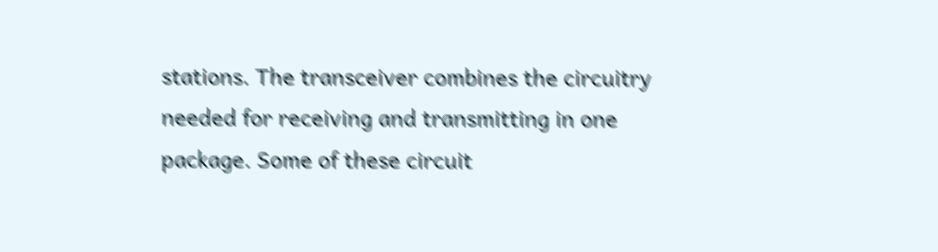stations. The transceiver combines the circuitry needed for receiving and transmitting in one package. Some of these circuit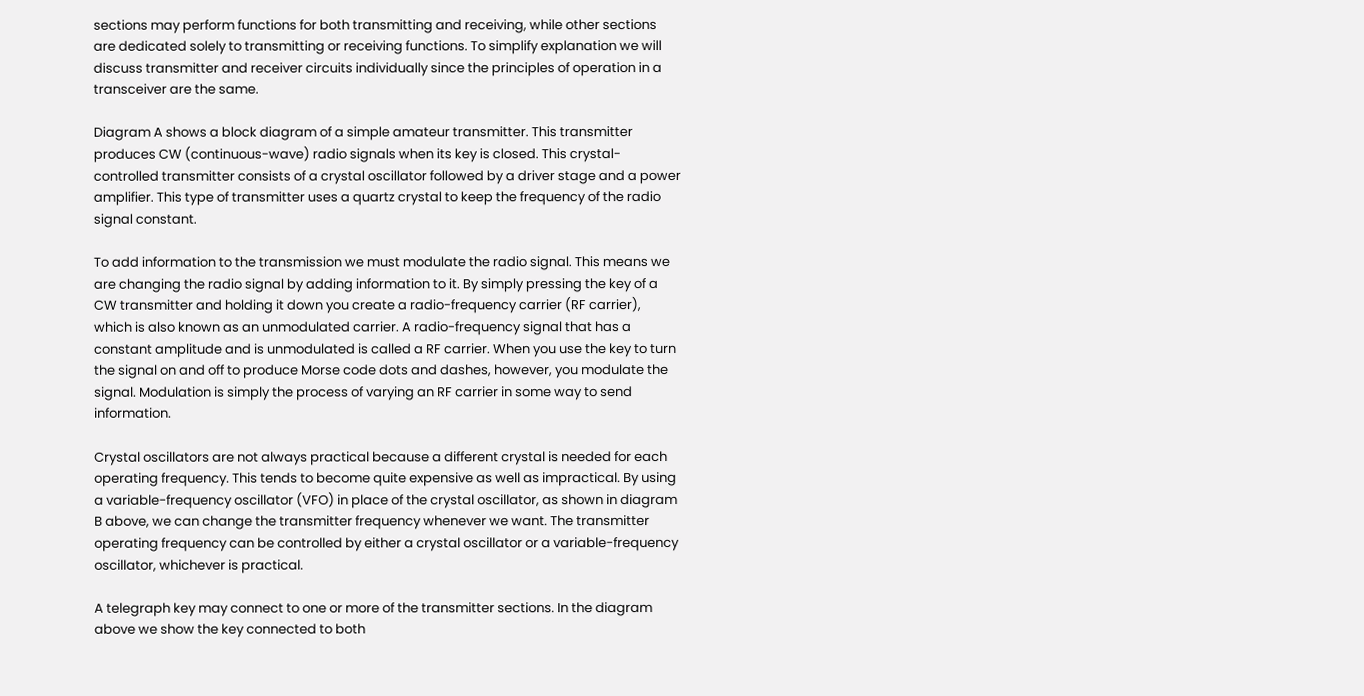sections may perform functions for both transmitting and receiving, while other sections are dedicated solely to transmitting or receiving functions. To simplify explanation we will discuss transmitter and receiver circuits individually since the principles of operation in a transceiver are the same.

Diagram A shows a block diagram of a simple amateur transmitter. This transmitter produces CW (continuous-wave) radio signals when its key is closed. This crystal-controlled transmitter consists of a crystal oscillator followed by a driver stage and a power amplifier. This type of transmitter uses a quartz crystal to keep the frequency of the radio signal constant.

To add information to the transmission we must modulate the radio signal. This means we are changing the radio signal by adding information to it. By simply pressing the key of a CW transmitter and holding it down you create a radio-frequency carrier (RF carrier), which is also known as an unmodulated carrier. A radio-frequency signal that has a constant amplitude and is unmodulated is called a RF carrier. When you use the key to turn the signal on and off to produce Morse code dots and dashes, however, you modulate the signal. Modulation is simply the process of varying an RF carrier in some way to send information.

Crystal oscillators are not always practical because a different crystal is needed for each operating frequency. This tends to become quite expensive as well as impractical. By using a variable-frequency oscillator (VFO) in place of the crystal oscillator, as shown in diagram B above, we can change the transmitter frequency whenever we want. The transmitter operating frequency can be controlled by either a crystal oscillator or a variable-frequency oscillator, whichever is practical.

A telegraph key may connect to one or more of the transmitter sections. In the diagram above we show the key connected to both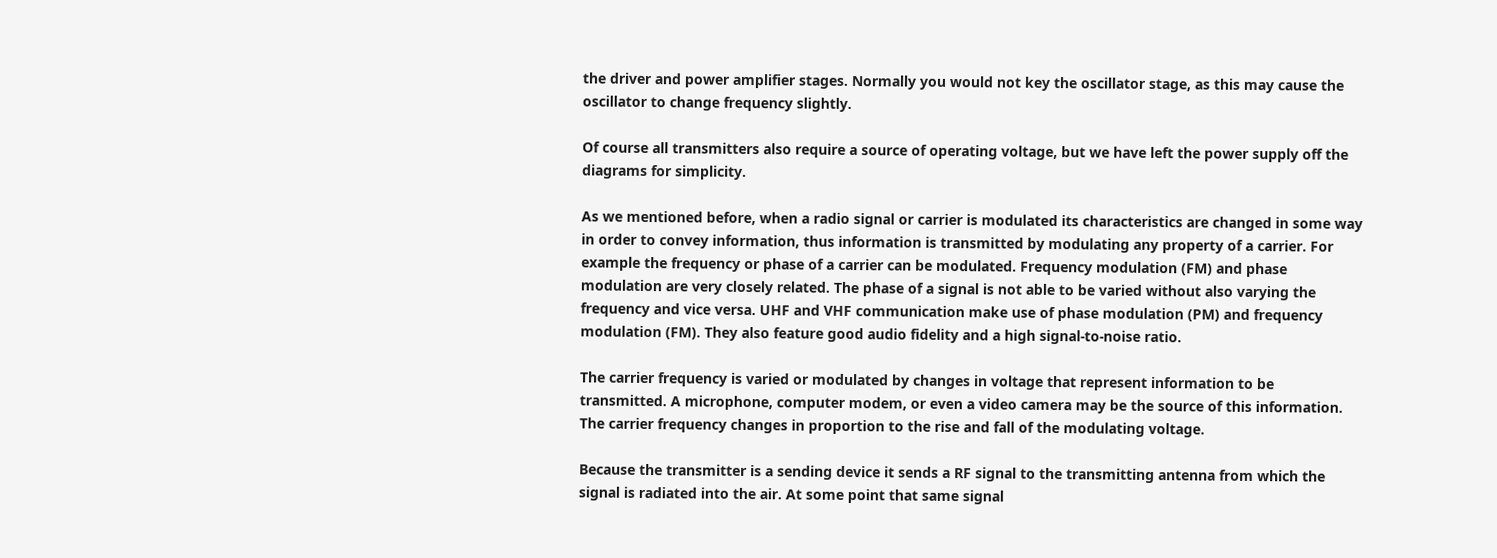the driver and power amplifier stages. Normally you would not key the oscillator stage, as this may cause the oscillator to change frequency slightly.

Of course all transmitters also require a source of operating voltage, but we have left the power supply off the diagrams for simplicity.

As we mentioned before, when a radio signal or carrier is modulated its characteristics are changed in some way in order to convey information, thus information is transmitted by modulating any property of a carrier. For example the frequency or phase of a carrier can be modulated. Frequency modulation (FM) and phase modulation are very closely related. The phase of a signal is not able to be varied without also varying the frequency and vice versa. UHF and VHF communication make use of phase modulation (PM) and frequency modulation (FM). They also feature good audio fidelity and a high signal-to-noise ratio.

The carrier frequency is varied or modulated by changes in voltage that represent information to be transmitted. A microphone, computer modem, or even a video camera may be the source of this information. The carrier frequency changes in proportion to the rise and fall of the modulating voltage.

Because the transmitter is a sending device it sends a RF signal to the transmitting antenna from which the signal is radiated into the air. At some point that same signal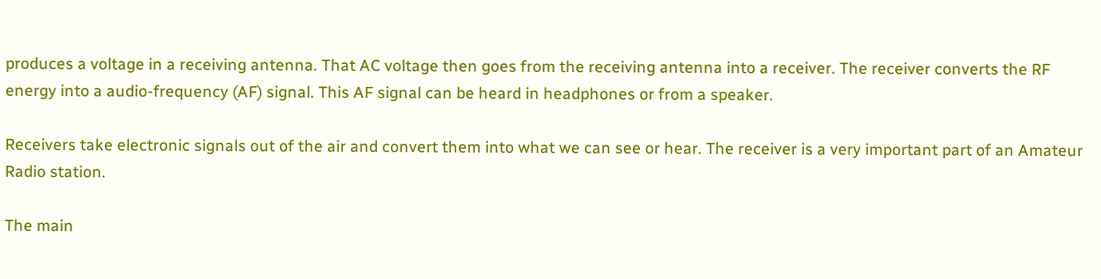produces a voltage in a receiving antenna. That AC voltage then goes from the receiving antenna into a receiver. The receiver converts the RF energy into a audio-frequency (AF) signal. This AF signal can be heard in headphones or from a speaker.

Receivers take electronic signals out of the air and convert them into what we can see or hear. The receiver is a very important part of an Amateur Radio station.

The main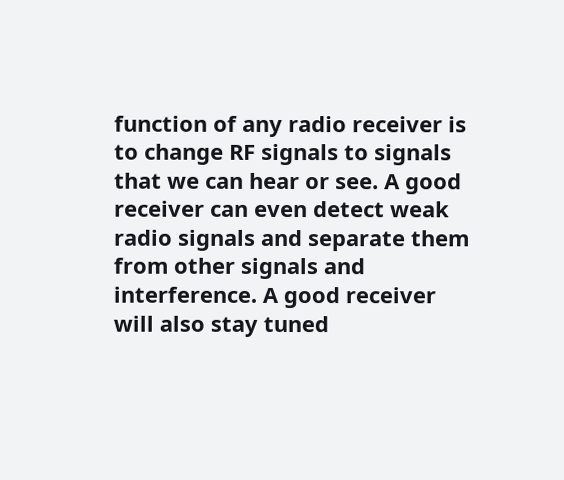function of any radio receiver is to change RF signals to signals that we can hear or see. A good receiver can even detect weak radio signals and separate them from other signals and interference. A good receiver will also stay tuned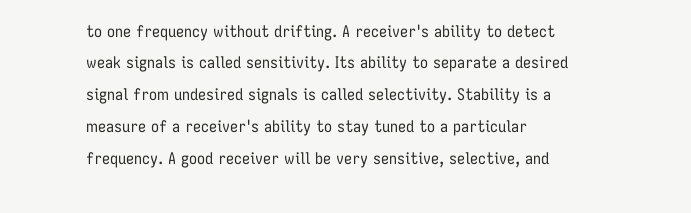to one frequency without drifting. A receiver's ability to detect weak signals is called sensitivity. Its ability to separate a desired signal from undesired signals is called selectivity. Stability is a measure of a receiver's ability to stay tuned to a particular frequency. A good receiver will be very sensitive, selective, and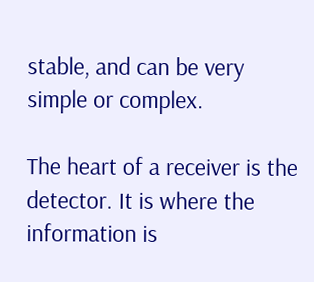stable, and can be very simple or complex.

The heart of a receiver is the detector. It is where the information is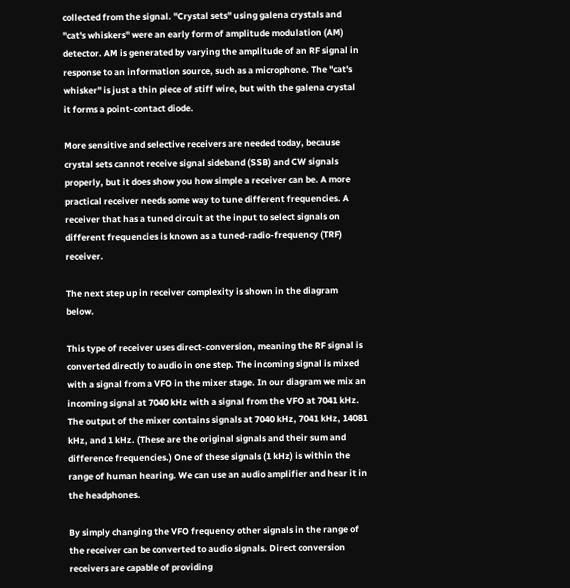collected from the signal. "Crystal sets" using galena crystals and "cat's whiskers" were an early form of amplitude modulation (AM) detector. AM is generated by varying the amplitude of an RF signal in response to an information source, such as a microphone. The "cat's whisker" is just a thin piece of stiff wire, but with the galena crystal it forms a point-contact diode.

More sensitive and selective receivers are needed today, because crystal sets cannot receive signal sideband (SSB) and CW signals properly, but it does show you how simple a receiver can be. A more practical receiver needs some way to tune different frequencies. A receiver that has a tuned circuit at the input to select signals on different frequencies is known as a tuned-radio-frequency (TRF) receiver.

The next step up in receiver complexity is shown in the diagram below.

This type of receiver uses direct-conversion, meaning the RF signal is converted directly to audio in one step. The incoming signal is mixed with a signal from a VFO in the mixer stage. In our diagram we mix an incoming signal at 7040 kHz with a signal from the VFO at 7041 kHz. The output of the mixer contains signals at 7040 kHz, 7041 kHz, 14081 kHz, and 1 kHz. (These are the original signals and their sum and difference frequencies.) One of these signals (1 kHz) is within the range of human hearing. We can use an audio amplifier and hear it in the headphones.

By simply changing the VFO frequency other signals in the range of the receiver can be converted to audio signals. Direct conversion receivers are capable of providing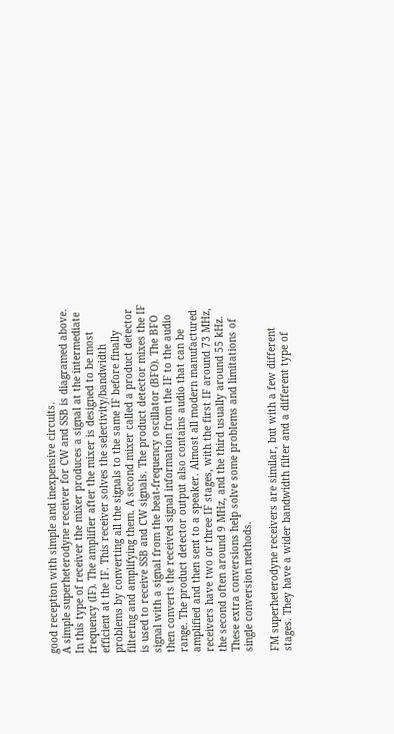good reception with simple and inexpensive circuits.
A simple superheterodyne receiver for CW and SSB is diagramed above. In this type of receiver the mixer produces a signal at the intermediate frequency (IF). The amplifier after the mixer is designed to be most efficient at the IF. This receiver solves the selectivity/bandwidth problems by converting all the signals to the same IF before finally filtering and amplifying them. A second mixer called a product detector is used to receive SSB and CW signals. The product detector mixes the IF signal with a signal from the beat-frequency oscillator (BFO). The BFO then converts the received signal information from the IF to the audio range. The product detector output also contains audio that can be amplified and then sent to a speaker. Almost all modern manufactured receivers have two or three IF stages, with the first IF around 73 MHz, the second often around 9 MHz, and the third usually around 55 kHz. These extra conversions help solve some problems and limitations of single conversion methods.

FM superheterodyne receivers are similar, but with a few different stages. They have a wider bandwidth filter and a different type of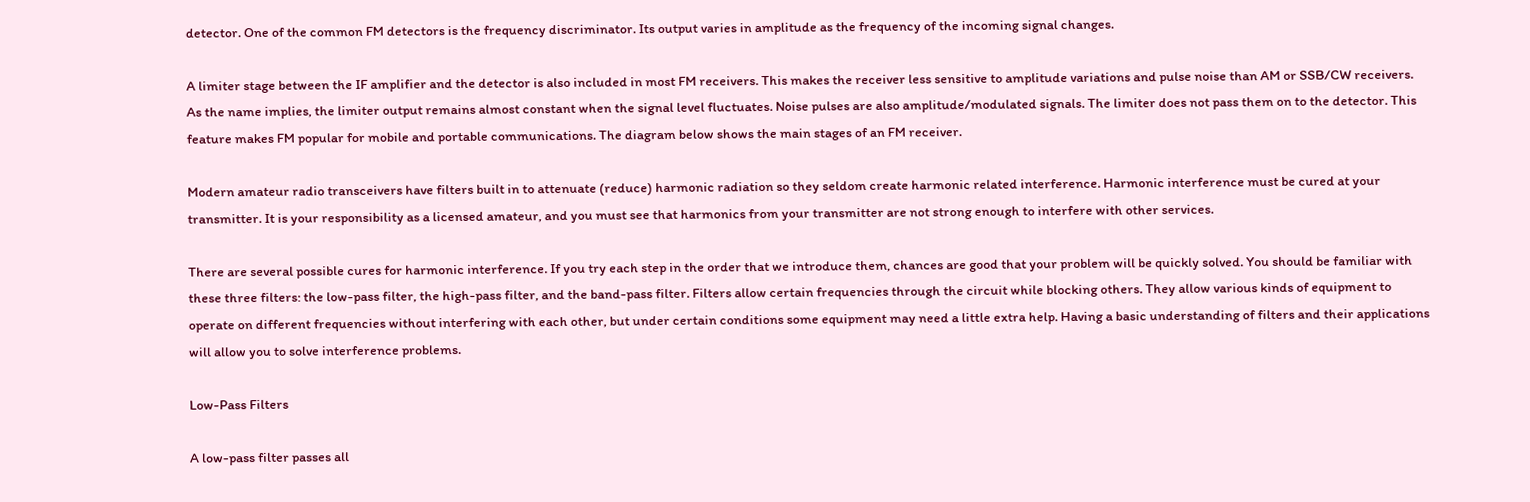detector. One of the common FM detectors is the frequency discriminator. Its output varies in amplitude as the frequency of the incoming signal changes.

A limiter stage between the IF amplifier and the detector is also included in most FM receivers. This makes the receiver less sensitive to amplitude variations and pulse noise than AM or SSB/CW receivers. As the name implies, the limiter output remains almost constant when the signal level fluctuates. Noise pulses are also amplitude/modulated signals. The limiter does not pass them on to the detector. This feature makes FM popular for mobile and portable communications. The diagram below shows the main stages of an FM receiver.

Modern amateur radio transceivers have filters built in to attenuate (reduce) harmonic radiation so they seldom create harmonic related interference. Harmonic interference must be cured at your transmitter. It is your responsibility as a licensed amateur, and you must see that harmonics from your transmitter are not strong enough to interfere with other services.

There are several possible cures for harmonic interference. If you try each step in the order that we introduce them, chances are good that your problem will be quickly solved. You should be familiar with these three filters: the low-pass filter, the high-pass filter, and the band-pass filter. Filters allow certain frequencies through the circuit while blocking others. They allow various kinds of equipment to operate on different frequencies without interfering with each other, but under certain conditions some equipment may need a little extra help. Having a basic understanding of filters and their applications will allow you to solve interference problems.

Low-Pass Filters

A low-pass filter passes all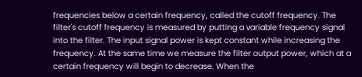frequencies below a certain frequency, called the cutoff frequency. The filter's cutoff frequency is measured by putting a variable frequency signal into the filter. The input signal power is kept constant while increasing the frequency. At the same time we measure the filter output power, which at a certain frequency will begin to decrease. When the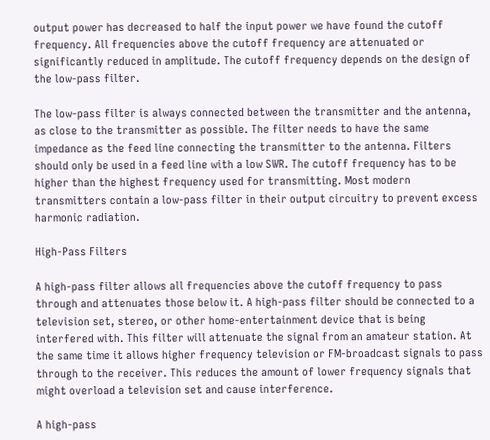output power has decreased to half the input power we have found the cutoff frequency. All frequencies above the cutoff frequency are attenuated or significantly reduced in amplitude. The cutoff frequency depends on the design of the low-pass filter.

The low-pass filter is always connected between the transmitter and the antenna, as close to the transmitter as possible. The filter needs to have the same impedance as the feed line connecting the transmitter to the antenna. Filters should only be used in a feed line with a low SWR. The cutoff frequency has to be higher than the highest frequency used for transmitting. Most modern transmitters contain a low-pass filter in their output circuitry to prevent excess harmonic radiation.

High-Pass Filters

A high-pass filter allows all frequencies above the cutoff frequency to pass through and attenuates those below it. A high-pass filter should be connected to a television set, stereo, or other home-entertainment device that is being interfered with. This filter will attenuate the signal from an amateur station. At the same time it allows higher frequency television or FM-broadcast signals to pass through to the receiver. This reduces the amount of lower frequency signals that might overload a television set and cause interference.

A high-pass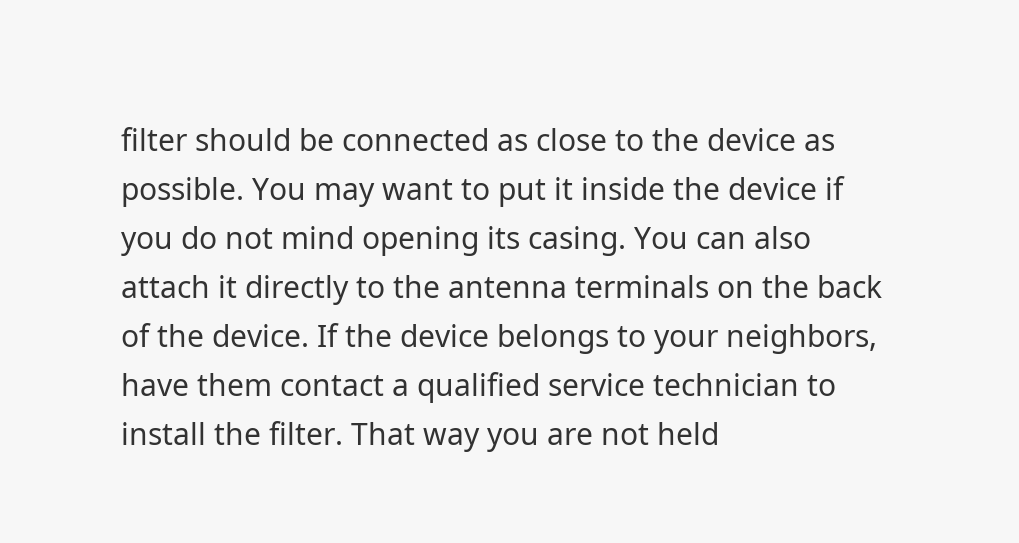filter should be connected as close to the device as possible. You may want to put it inside the device if you do not mind opening its casing. You can also attach it directly to the antenna terminals on the back of the device. If the device belongs to your neighbors, have them contact a qualified service technician to install the filter. That way you are not held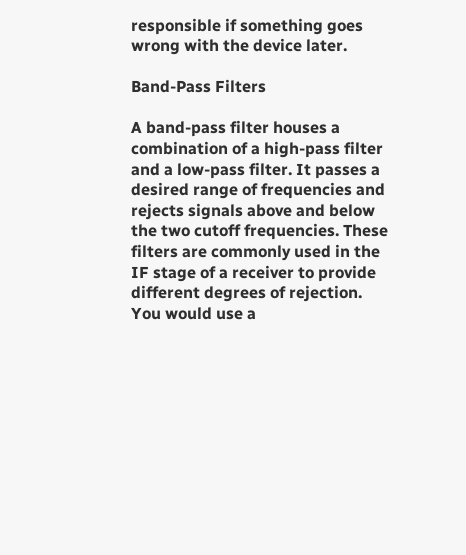responsible if something goes wrong with the device later.

Band-Pass Filters

A band-pass filter houses a combination of a high-pass filter and a low-pass filter. It passes a desired range of frequencies and rejects signals above and below the two cutoff frequencies. These filters are commonly used in the IF stage of a receiver to provide different degrees of rejection. You would use a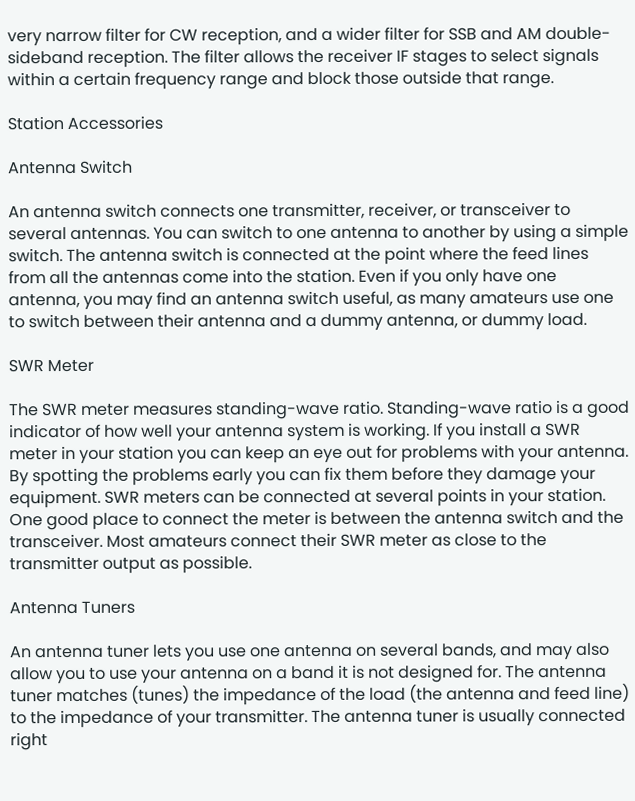very narrow filter for CW reception, and a wider filter for SSB and AM double-sideband reception. The filter allows the receiver IF stages to select signals within a certain frequency range and block those outside that range.

Station Accessories

Antenna Switch

An antenna switch connects one transmitter, receiver, or transceiver to several antennas. You can switch to one antenna to another by using a simple switch. The antenna switch is connected at the point where the feed lines from all the antennas come into the station. Even if you only have one antenna, you may find an antenna switch useful, as many amateurs use one to switch between their antenna and a dummy antenna, or dummy load.

SWR Meter

The SWR meter measures standing-wave ratio. Standing-wave ratio is a good indicator of how well your antenna system is working. If you install a SWR meter in your station you can keep an eye out for problems with your antenna. By spotting the problems early you can fix them before they damage your equipment. SWR meters can be connected at several points in your station. One good place to connect the meter is between the antenna switch and the transceiver. Most amateurs connect their SWR meter as close to the transmitter output as possible.

Antenna Tuners

An antenna tuner lets you use one antenna on several bands, and may also allow you to use your antenna on a band it is not designed for. The antenna tuner matches (tunes) the impedance of the load (the antenna and feed line) to the impedance of your transmitter. The antenna tuner is usually connected right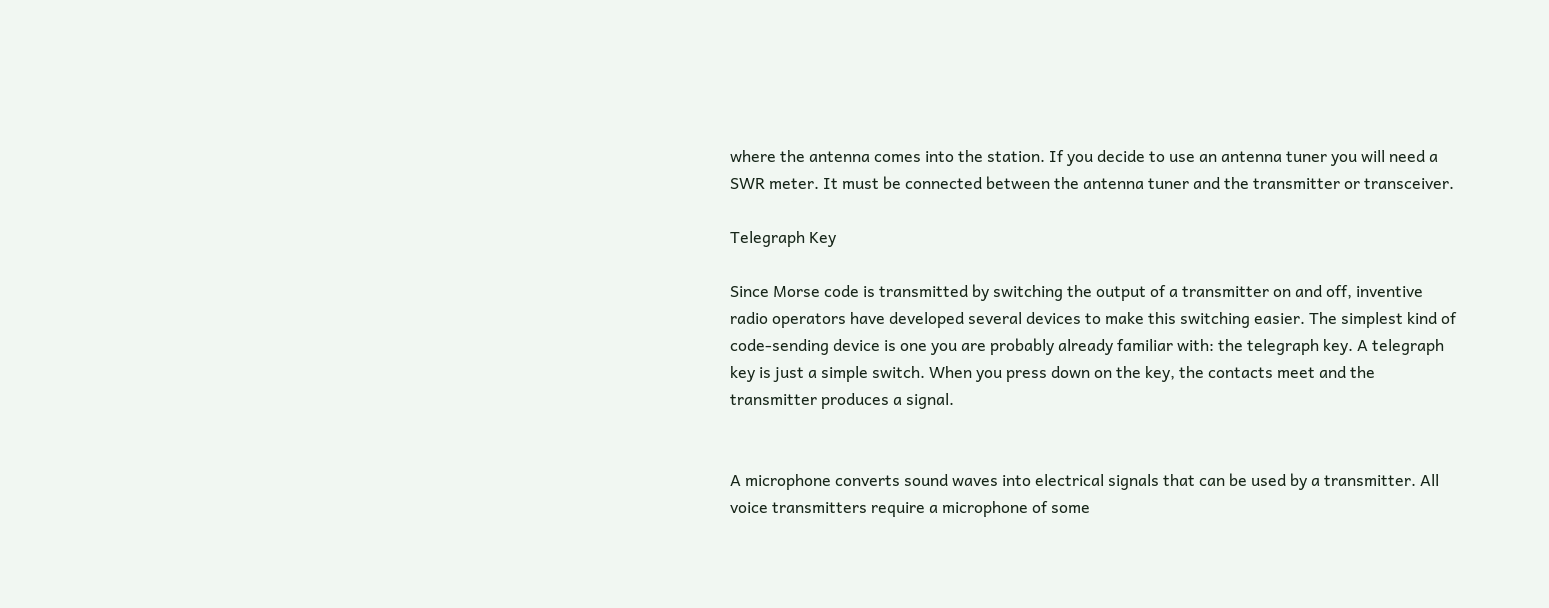where the antenna comes into the station. If you decide to use an antenna tuner you will need a SWR meter. It must be connected between the antenna tuner and the transmitter or transceiver.

Telegraph Key

Since Morse code is transmitted by switching the output of a transmitter on and off, inventive radio operators have developed several devices to make this switching easier. The simplest kind of code-sending device is one you are probably already familiar with: the telegraph key. A telegraph key is just a simple switch. When you press down on the key, the contacts meet and the transmitter produces a signal.


A microphone converts sound waves into electrical signals that can be used by a transmitter. All voice transmitters require a microphone of some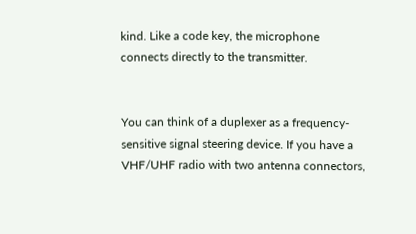kind. Like a code key, the microphone connects directly to the transmitter.


You can think of a duplexer as a frequency-sensitive signal steering device. If you have a VHF/UHF radio with two antenna connectors,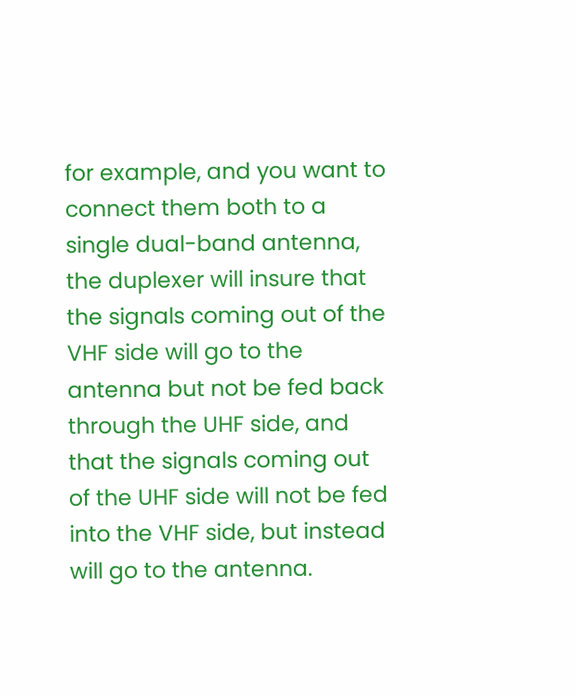for example, and you want to connect them both to a single dual-band antenna, the duplexer will insure that the signals coming out of the VHF side will go to the antenna but not be fed back through the UHF side, and that the signals coming out of the UHF side will not be fed into the VHF side, but instead will go to the antenna.